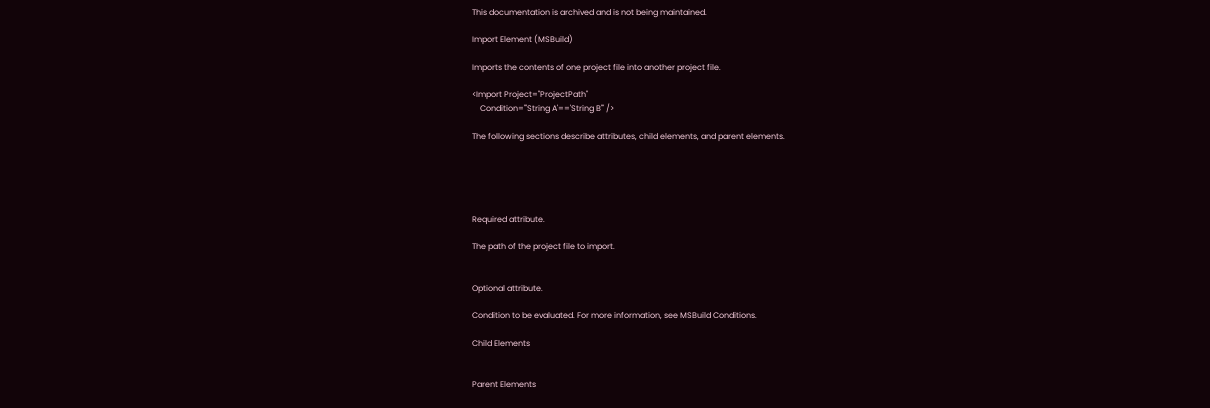This documentation is archived and is not being maintained.

Import Element (MSBuild)

Imports the contents of one project file into another project file.

<Import Project="ProjectPath"
    Condition="'String A'=='String B'" />

The following sections describe attributes, child elements, and parent elements.





Required attribute.

The path of the project file to import.


Optional attribute.

Condition to be evaluated. For more information, see MSBuild Conditions.

Child Elements


Parent Elements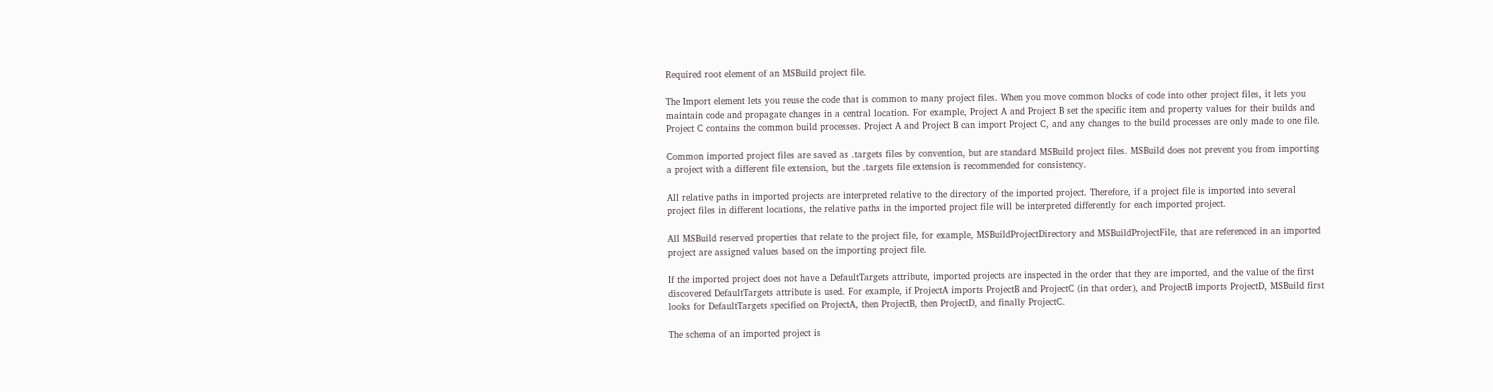Required root element of an MSBuild project file.

The Import element lets you reuse the code that is common to many project files. When you move common blocks of code into other project files, it lets you maintain code and propagate changes in a central location. For example, Project A and Project B set the specific item and property values for their builds and Project C contains the common build processes. Project A and Project B can import Project C, and any changes to the build processes are only made to one file.

Common imported project files are saved as .targets files by convention, but are standard MSBuild project files. MSBuild does not prevent you from importing a project with a different file extension, but the .targets file extension is recommended for consistency.

All relative paths in imported projects are interpreted relative to the directory of the imported project. Therefore, if a project file is imported into several project files in different locations, the relative paths in the imported project file will be interpreted differently for each imported project.

All MSBuild reserved properties that relate to the project file, for example, MSBuildProjectDirectory and MSBuildProjectFile, that are referenced in an imported project are assigned values based on the importing project file.

If the imported project does not have a DefaultTargets attribute, imported projects are inspected in the order that they are imported, and the value of the first discovered DefaultTargets attribute is used. For example, if ProjectA imports ProjectB and ProjectC (in that order), and ProjectB imports ProjectD, MSBuild first looks for DefaultTargets specified on ProjectA, then ProjectB, then ProjectD, and finally ProjectC.

The schema of an imported project is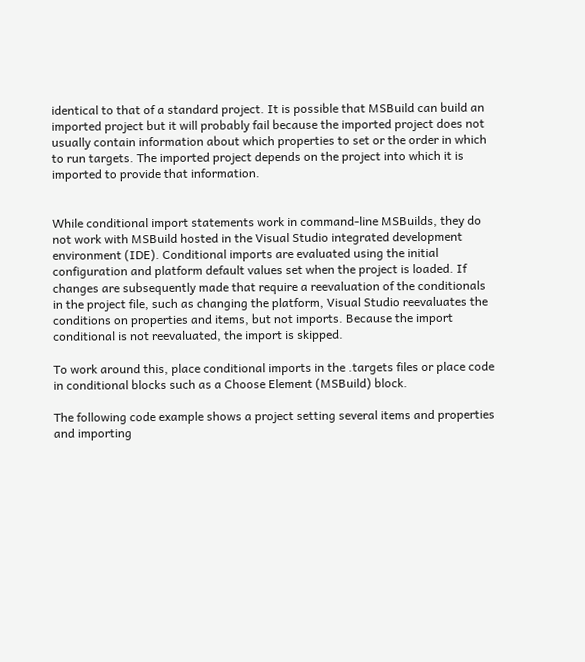identical to that of a standard project. It is possible that MSBuild can build an imported project but it will probably fail because the imported project does not usually contain information about which properties to set or the order in which to run targets. The imported project depends on the project into which it is imported to provide that information.


While conditional import statements work in command-line MSBuilds, they do not work with MSBuild hosted in the Visual Studio integrated development environment (IDE). Conditional imports are evaluated using the initial configuration and platform default values set when the project is loaded. If changes are subsequently made that require a reevaluation of the conditionals in the project file, such as changing the platform, Visual Studio reevaluates the conditions on properties and items, but not imports. Because the import conditional is not reevaluated, the import is skipped.

To work around this, place conditional imports in the .targets files or place code in conditional blocks such as a Choose Element (MSBuild) block.

The following code example shows a project setting several items and properties and importing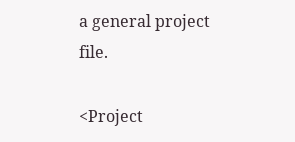a general project file.

<Project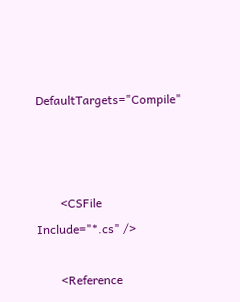DefaultTargets="Compile"



        <CSFile Include="*.cs" />

        <Reference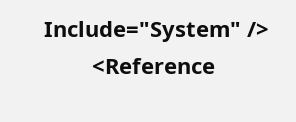Include="System" />
        <Reference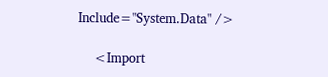Include="System.Data" />

    <Import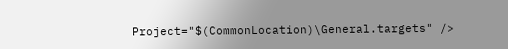Project="$(CommonLocation)\General.targets" />